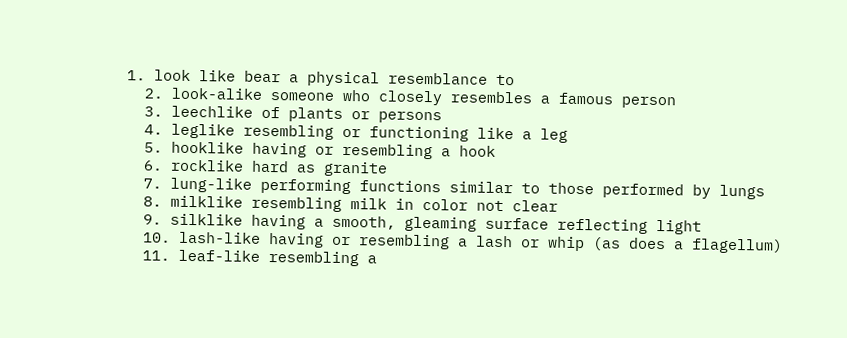1. look like bear a physical resemblance to
  2. look-alike someone who closely resembles a famous person
  3. leechlike of plants or persons
  4. leglike resembling or functioning like a leg
  5. hooklike having or resembling a hook
  6. rocklike hard as granite
  7. lung-like performing functions similar to those performed by lungs
  8. milklike resembling milk in color not clear
  9. silklike having a smooth, gleaming surface reflecting light
  10. lash-like having or resembling a lash or whip (as does a flagellum)
  11. leaf-like resembling a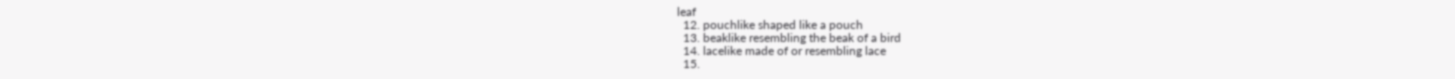leaf
  12. pouchlike shaped like a pouch
  13. beaklike resembling the beak of a bird
  14. lacelike made of or resembling lace
  15.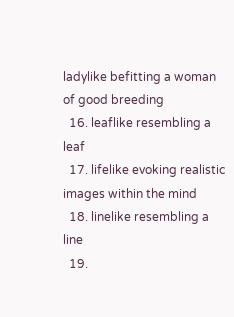ladylike befitting a woman of good breeding
  16. leaflike resembling a leaf
  17. lifelike evoking realistic images within the mind
  18. linelike resembling a line
  19.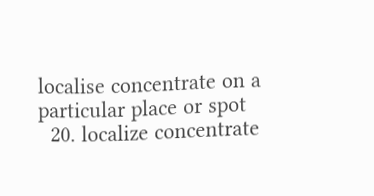localise concentrate on a particular place or spot
  20. localize concentrate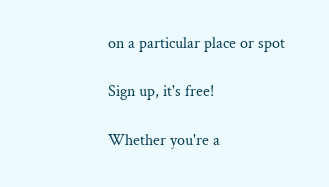on a particular place or spot

Sign up, it's free!

Whether you're a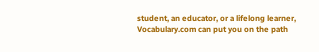student, an educator, or a lifelong learner, Vocabulary.com can put you on the path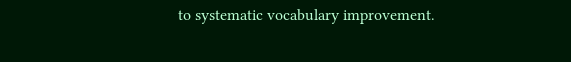to systematic vocabulary improvement.